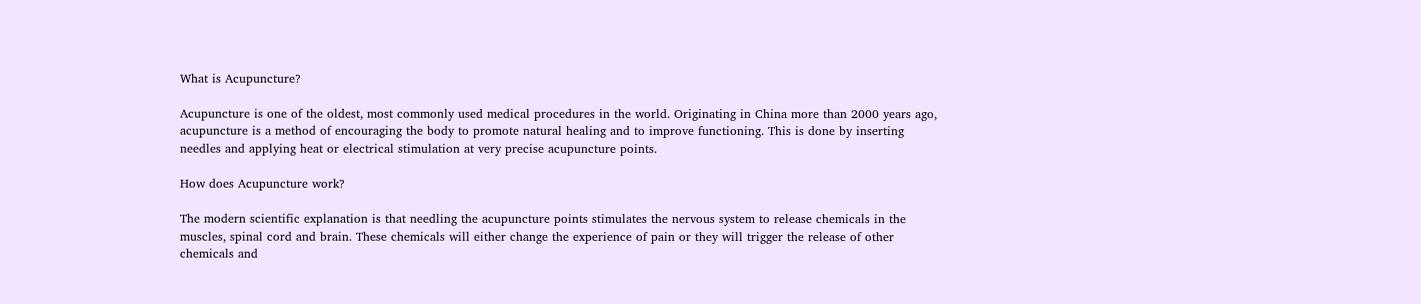What is Acupuncture?

Acupuncture is one of the oldest, most commonly used medical procedures in the world. Originating in China more than 2000 years ago, acupuncture is a method of encouraging the body to promote natural healing and to improve functioning. This is done by inserting needles and applying heat or electrical stimulation at very precise acupuncture points.

How does Acupuncture work?

The modern scientific explanation is that needling the acupuncture points stimulates the nervous system to release chemicals in the muscles, spinal cord and brain. These chemicals will either change the experience of pain or they will trigger the release of other chemicals and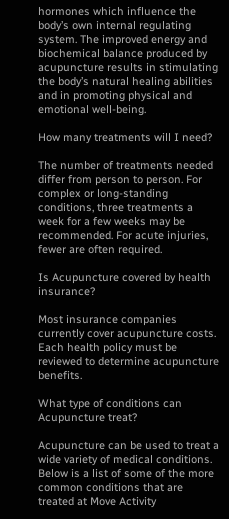hormones which influence the body’s own internal regulating system. The improved energy and biochemical balance produced by acupuncture results in stimulating the body’s natural healing abilities and in promoting physical and emotional well-being.

How many treatments will I need?

The number of treatments needed differ from person to person. For complex or long-standing conditions, three treatments a week for a few weeks may be recommended. For acute injuries, fewer are often required.

Is Acupuncture covered by health insurance?

Most insurance companies currently cover acupuncture costs. Each health policy must be reviewed to determine acupuncture benefits.

What type of conditions can Acupuncture treat?

Acupuncture can be used to treat a wide variety of medical conditions. Below is a list of some of the more common conditions that are treated at Move Activity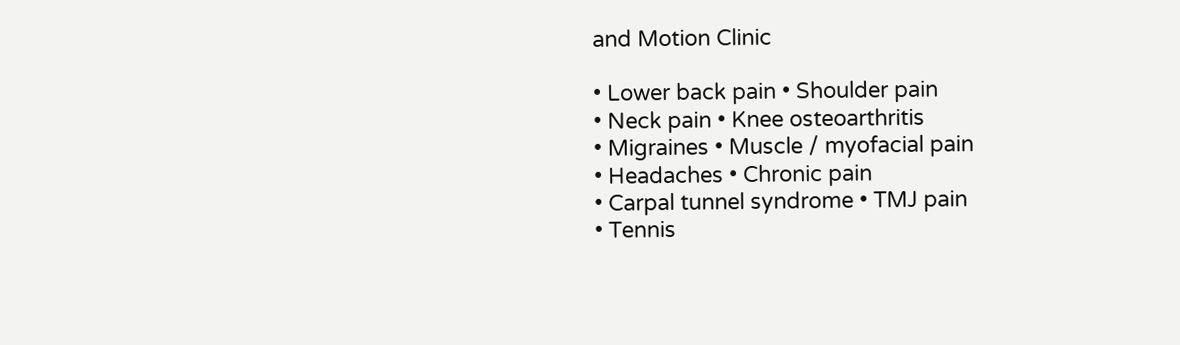and Motion Clinic

• Lower back pain • Shoulder pain
• Neck pain • Knee osteoarthritis
• Migraines • Muscle / myofacial pain
• Headaches • Chronic pain
• Carpal tunnel syndrome • TMJ pain
• Tennis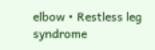elbow • Restless leg syndrome